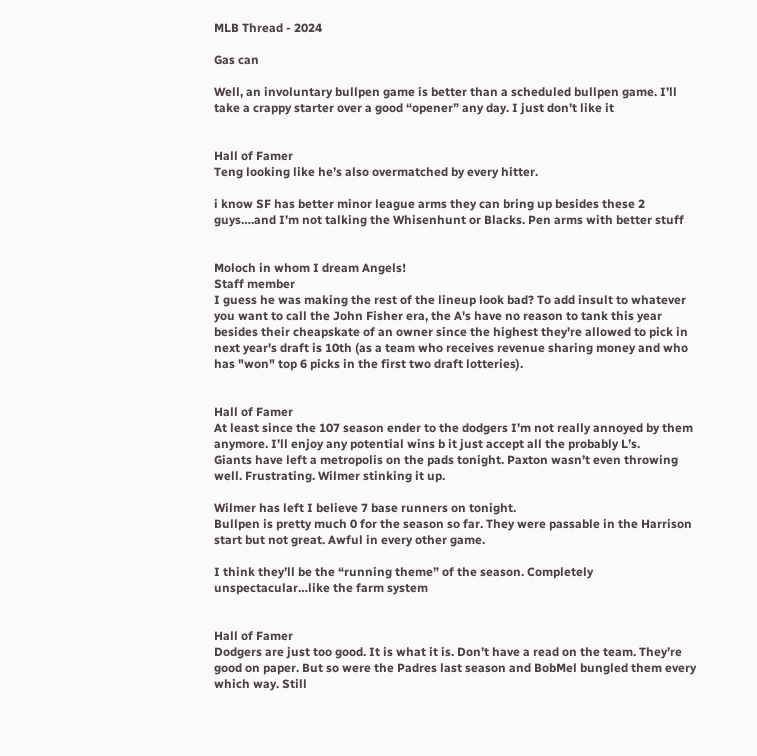MLB Thread - 2024

Gas can

Well, an involuntary bullpen game is better than a scheduled bullpen game. I’ll take a crappy starter over a good “opener” any day. I just don’t like it


Hall of Famer
Teng looking like he’s also overmatched by every hitter.

i know SF has better minor league arms they can bring up besides these 2 guys….and I’m not talking the Whisenhunt or Blacks. Pen arms with better stuff


Moloch in whom I dream Angels!
Staff member
I guess he was making the rest of the lineup look bad? To add insult to whatever you want to call the John Fisher era, the A's have no reason to tank this year besides their cheapskate of an owner since the highest they're allowed to pick in next year's draft is 10th (as a team who receives revenue sharing money and who has "won" top 6 picks in the first two draft lotteries).


Hall of Famer
At least since the 107 season ender to the dodgers I’m not really annoyed by them anymore. I’ll enjoy any potential wins b it just accept all the probably L’s.
Giants have left a metropolis on the pads tonight. Paxton wasn’t even throwing well. Frustrating. Wilmer stinking it up.

Wilmer has left I believe 7 base runners on tonight.
Bullpen is pretty much 0 for the season so far. They were passable in the Harrison start but not great. Awful in every other game.

I think they’ll be the “running theme” of the season. Completely unspectacular…like the farm system


Hall of Famer
Dodgers are just too good. It is what it is. Don’t have a read on the team. They’re good on paper. But so were the Padres last season and BobMel bungled them every which way. Still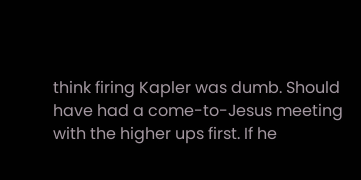think firing Kapler was dumb. Should have had a come-to-Jesus meeting with the higher ups first. If he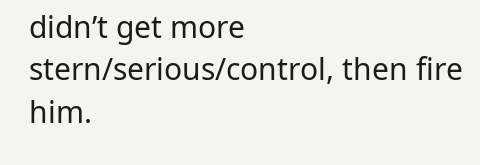didn’t get more stern/serious/control, then fire him.